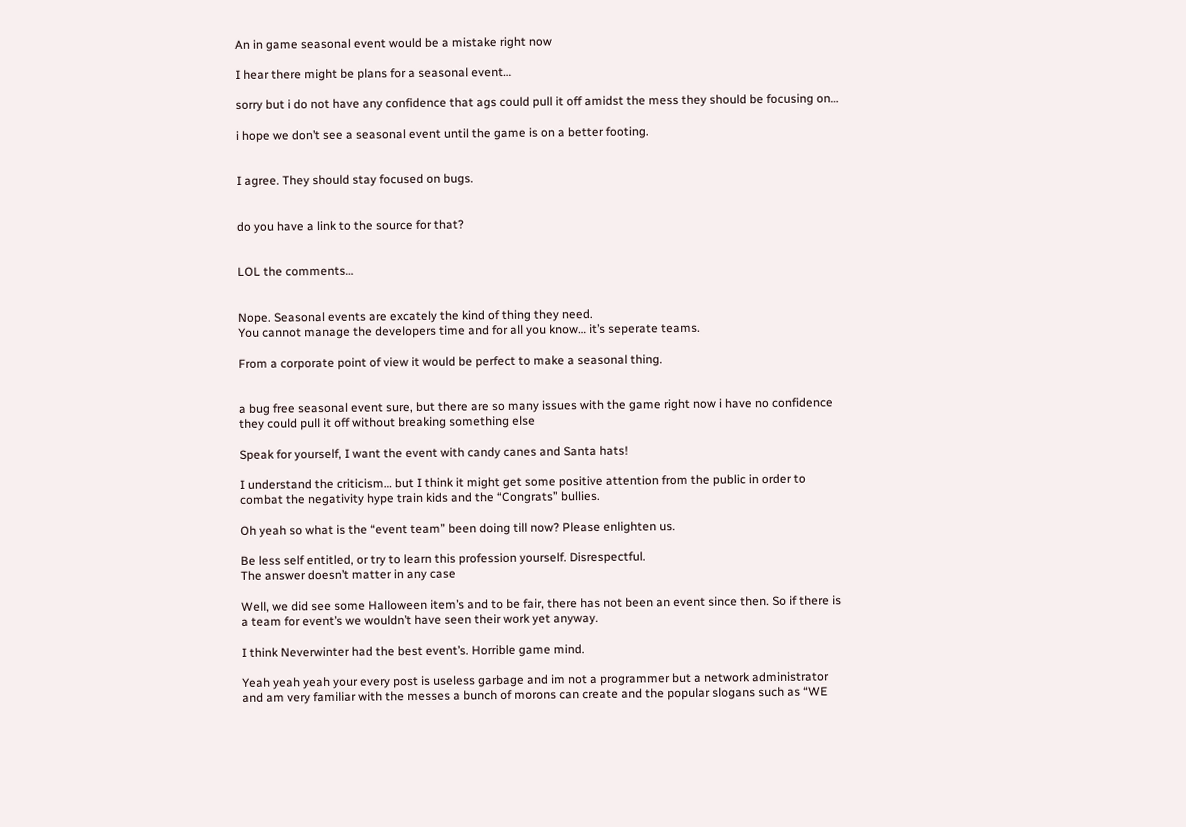An in game seasonal event would be a mistake right now

I hear there might be plans for a seasonal event…

sorry but i do not have any confidence that ags could pull it off amidst the mess they should be focusing on…

i hope we don’t see a seasonal event until the game is on a better footing.


I agree. They should stay focused on bugs.


do you have a link to the source for that?


LOL the comments…


Nope. Seasonal events are excately the kind of thing they need.
You cannot manage the developers time and for all you know… it’s seperate teams.

From a corporate point of view it would be perfect to make a seasonal thing.


a bug free seasonal event sure, but there are so many issues with the game right now i have no confidence they could pull it off without breaking something else

Speak for yourself, I want the event with candy canes and Santa hats!

I understand the criticism… but I think it might get some positive attention from the public in order to combat the negativity hype train kids and the “Congrats” bullies.

Oh yeah so what is the “event team” been doing till now? Please enlighten us.

Be less self entitled, or try to learn this profession yourself. Disrespectful.
The answer doesn’t matter in any case

Well, we did see some Halloween item’s and to be fair, there has not been an event since then. So if there is a team for event’s we wouldn’t have seen their work yet anyway.

I think Neverwinter had the best event’s. Horrible game mind.

Yeah yeah yeah your every post is useless garbage and im not a programmer but a network administrator and am very familiar with the messes a bunch of morons can create and the popular slogans such as “WE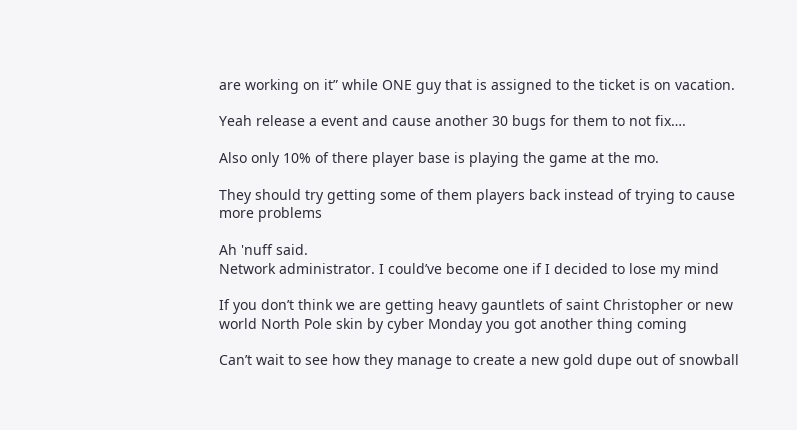are working on it” while ONE guy that is assigned to the ticket is on vacation.

Yeah release a event and cause another 30 bugs for them to not fix….

Also only 10% of there player base is playing the game at the mo.

They should try getting some of them players back instead of trying to cause more problems

Ah 'nuff said.
Network administrator. I could’ve become one if I decided to lose my mind

If you don’t think we are getting heavy gauntlets of saint Christopher or new world North Pole skin by cyber Monday you got another thing coming

Can’t wait to see how they manage to create a new gold dupe out of snowball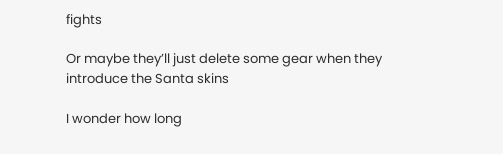fights

Or maybe they’ll just delete some gear when they introduce the Santa skins

I wonder how long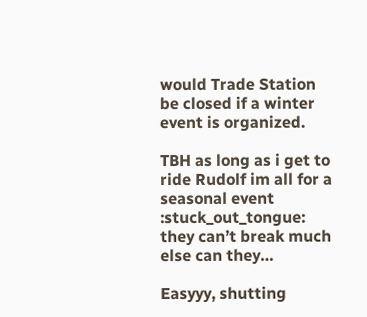would Trade Station be closed if a winter event is organized.

TBH as long as i get to ride Rudolf im all for a seasonal event :stuck_out_tongue: they can’t break much else can they…

Easyyy, shutting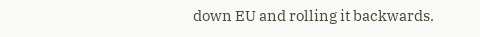down EU and rolling it backwards.